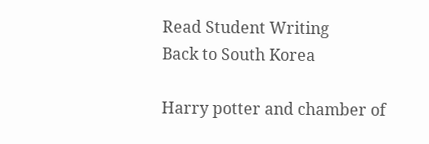Read Student Writing
Back to South Korea

Harry potter and chamber of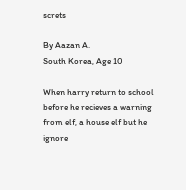screts

By Aazan A.
South Korea, Age 10

When harry return to school before he recieves a warning from elf, a house elf but he ignore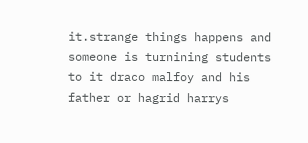it.strange things happens and someone is turnining students to it draco malfoy and his father or hagrid harrys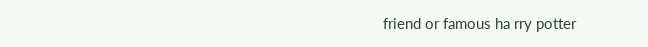friend or famous ha rry potter